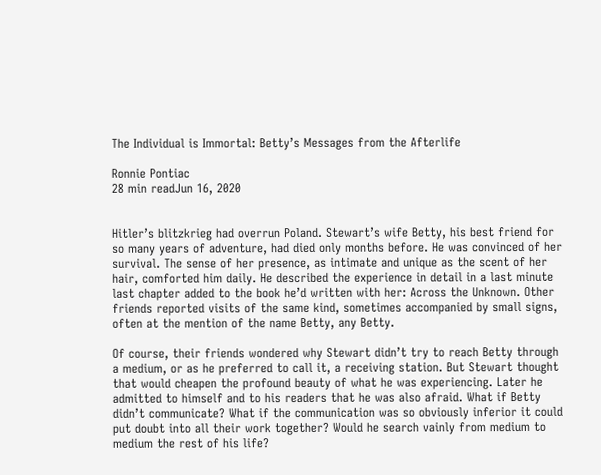The Individual is Immortal: Betty’s Messages from the Afterlife

Ronnie Pontiac
28 min readJun 16, 2020


Hitler’s blitzkrieg had overrun Poland. Stewart’s wife Betty, his best friend for so many years of adventure, had died only months before. He was convinced of her survival. The sense of her presence, as intimate and unique as the scent of her hair, comforted him daily. He described the experience in detail in a last minute last chapter added to the book he’d written with her: Across the Unknown. Other friends reported visits of the same kind, sometimes accompanied by small signs, often at the mention of the name Betty, any Betty.

Of course, their friends wondered why Stewart didn’t try to reach Betty through a medium, or as he preferred to call it, a receiving station. But Stewart thought that would cheapen the profound beauty of what he was experiencing. Later he admitted to himself and to his readers that he was also afraid. What if Betty didn’t communicate? What if the communication was so obviously inferior it could put doubt into all their work together? Would he search vainly from medium to medium the rest of his life?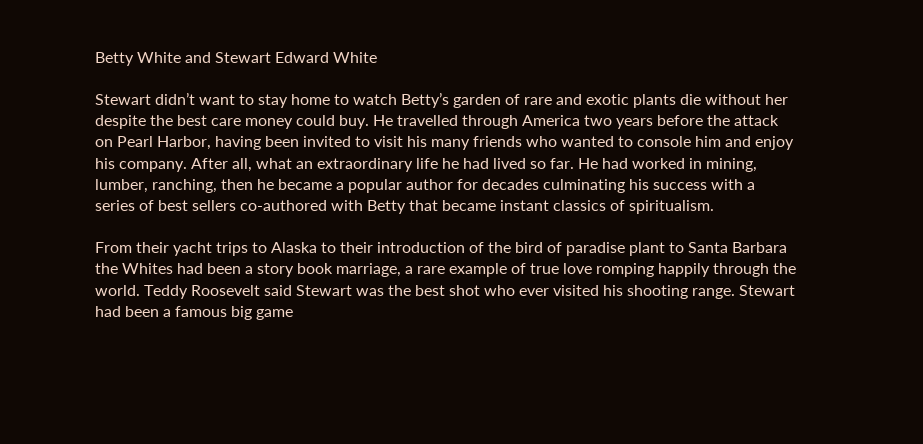Betty White and Stewart Edward White

Stewart didn’t want to stay home to watch Betty’s garden of rare and exotic plants die without her despite the best care money could buy. He travelled through America two years before the attack on Pearl Harbor, having been invited to visit his many friends who wanted to console him and enjoy his company. After all, what an extraordinary life he had lived so far. He had worked in mining, lumber, ranching, then he became a popular author for decades culminating his success with a series of best sellers co-authored with Betty that became instant classics of spiritualism.

From their yacht trips to Alaska to their introduction of the bird of paradise plant to Santa Barbara the Whites had been a story book marriage, a rare example of true love romping happily through the world. Teddy Roosevelt said Stewart was the best shot who ever visited his shooting range. Stewart had been a famous big game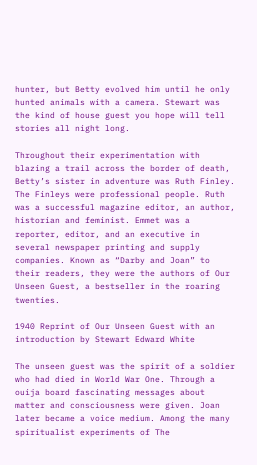hunter, but Betty evolved him until he only hunted animals with a camera. Stewart was the kind of house guest you hope will tell stories all night long.

Throughout their experimentation with blazing a trail across the border of death, Betty’s sister in adventure was Ruth Finley. The Finleys were professional people. Ruth was a successful magazine editor, an author, historian and feminist. Emmet was a reporter, editor, and an executive in several newspaper printing and supply companies. Known as “Darby and Joan” to their readers, they were the authors of Our Unseen Guest, a bestseller in the roaring twenties.

1940 Reprint of Our Unseen Guest with an introduction by Stewart Edward White

The unseen guest was the spirit of a soldier who had died in World War One. Through a ouija board fascinating messages about matter and consciousness were given. Joan later became a voice medium. Among the many spiritualist experiments of The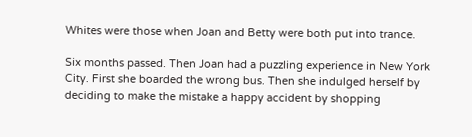Whites were those when Joan and Betty were both put into trance.

Six months passed. Then Joan had a puzzling experience in New York City. First she boarded the wrong bus. Then she indulged herself by deciding to make the mistake a happy accident by shopping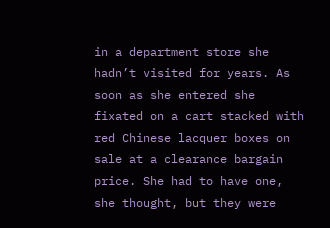in a department store she hadn’t visited for years. As soon as she entered she fixated on a cart stacked with red Chinese lacquer boxes on sale at a clearance bargain price. She had to have one, she thought, but they were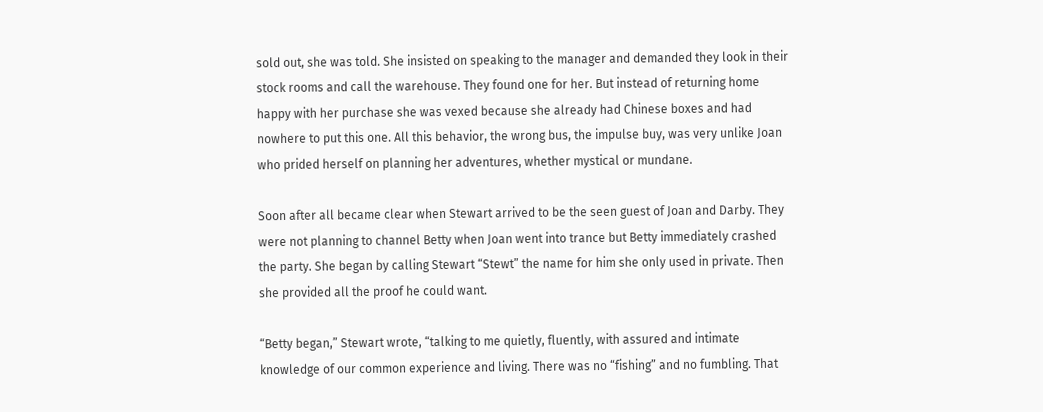sold out, she was told. She insisted on speaking to the manager and demanded they look in their stock rooms and call the warehouse. They found one for her. But instead of returning home happy with her purchase she was vexed because she already had Chinese boxes and had nowhere to put this one. All this behavior, the wrong bus, the impulse buy, was very unlike Joan who prided herself on planning her adventures, whether mystical or mundane.

Soon after all became clear when Stewart arrived to be the seen guest of Joan and Darby. They were not planning to channel Betty when Joan went into trance but Betty immediately crashed the party. She began by calling Stewart “Stewt” the name for him she only used in private. Then she provided all the proof he could want.

“Betty began,” Stewart wrote, “talking to me quietly, fluently, with assured and intimate knowledge of our common experience and living. There was no “fishing” and no fumbling. That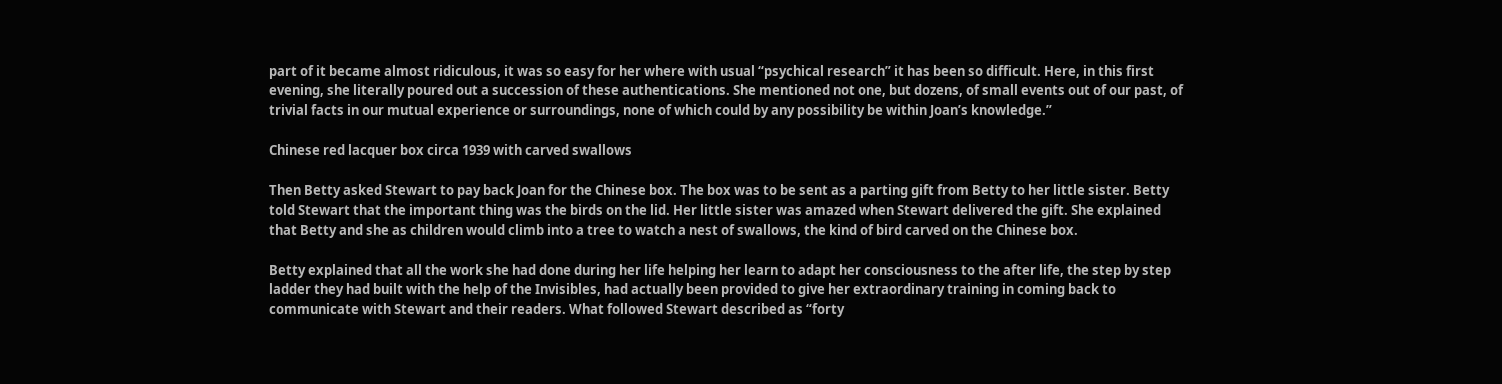part of it became almost ridiculous, it was so easy for her where with usual “psychical research” it has been so difficult. Here, in this first evening, she literally poured out a succession of these authentications. She mentioned not one, but dozens, of small events out of our past, of trivial facts in our mutual experience or surroundings, none of which could by any possibility be within Joan’s knowledge.”

Chinese red lacquer box circa 1939 with carved swallows

Then Betty asked Stewart to pay back Joan for the Chinese box. The box was to be sent as a parting gift from Betty to her little sister. Betty told Stewart that the important thing was the birds on the lid. Her little sister was amazed when Stewart delivered the gift. She explained that Betty and she as children would climb into a tree to watch a nest of swallows, the kind of bird carved on the Chinese box.

Betty explained that all the work she had done during her life helping her learn to adapt her consciousness to the after life, the step by step ladder they had built with the help of the Invisibles, had actually been provided to give her extraordinary training in coming back to communicate with Stewart and their readers. What followed Stewart described as “forty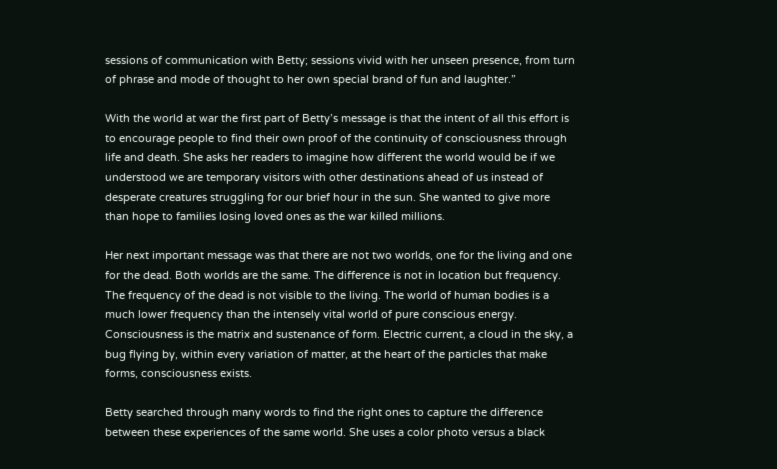sessions of communication with Betty; sessions vivid with her unseen presence, from turn of phrase and mode of thought to her own special brand of fun and laughter.”

With the world at war the first part of Betty’s message is that the intent of all this effort is to encourage people to find their own proof of the continuity of consciousness through life and death. She asks her readers to imagine how different the world would be if we understood we are temporary visitors with other destinations ahead of us instead of desperate creatures struggling for our brief hour in the sun. She wanted to give more than hope to families losing loved ones as the war killed millions.

Her next important message was that there are not two worlds, one for the living and one for the dead. Both worlds are the same. The difference is not in location but frequency. The frequency of the dead is not visible to the living. The world of human bodies is a much lower frequency than the intensely vital world of pure conscious energy. Consciousness is the matrix and sustenance of form. Electric current, a cloud in the sky, a bug flying by, within every variation of matter, at the heart of the particles that make forms, consciousness exists.

Betty searched through many words to find the right ones to capture the difference between these experiences of the same world. She uses a color photo versus a black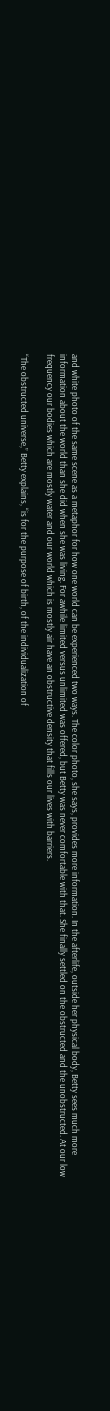and white photo of the same scene as a metaphor for how one world can be experienced two ways. The color photo, she says, provides more information. In the afterlife, outside her physical body, Betty sees much more information about the world than she did when she was living. For awhile limited versus unlimited was offered, but Betty was never comfortable with that. She finally settled on the obstructed and the unobstructed. At our low frequency our bodies which are mostly water and our world which is mostly air have an obstructive density that fills our lives with barriers.

“The obstructed universe,” Betty explains, “is for the purpose of birth, of the individualization of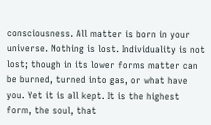consciousness. All matter is born in your universe. Nothing is lost. Individuality is not lost; though in its lower forms matter can be burned, turned into gas, or what have you. Yet it is all kept. It is the highest form, the soul, that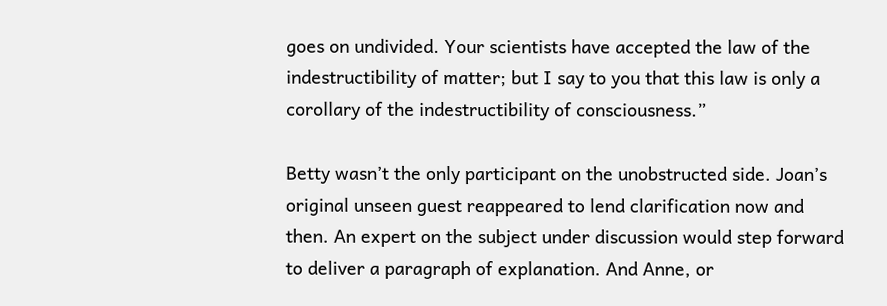goes on undivided. Your scientists have accepted the law of the indestructibility of matter; but I say to you that this law is only a corollary of the indestructibility of consciousness.”

Betty wasn’t the only participant on the unobstructed side. Joan’s original unseen guest reappeared to lend clarification now and then. An expert on the subject under discussion would step forward to deliver a paragraph of explanation. And Anne, or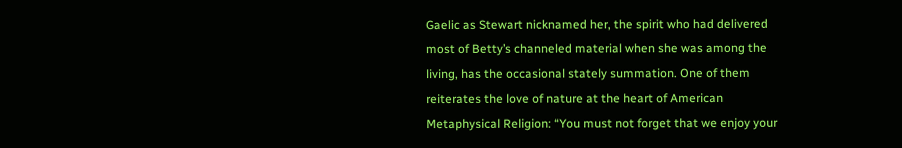Gaelic as Stewart nicknamed her, the spirit who had delivered most of Betty’s channeled material when she was among the living, has the occasional stately summation. One of them reiterates the love of nature at the heart of American Metaphysical Religion: “You must not forget that we enjoy your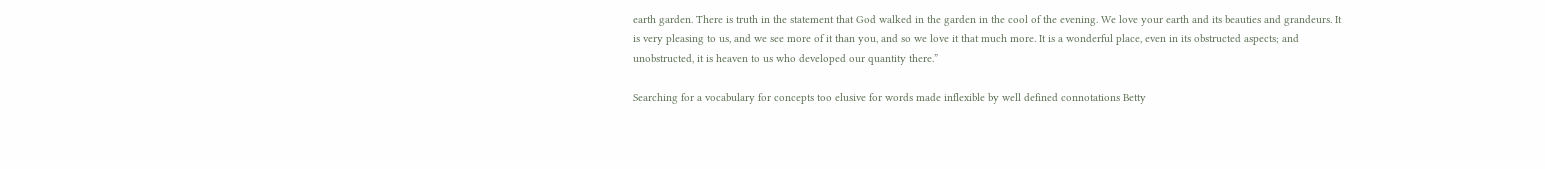earth garden. There is truth in the statement that God walked in the garden in the cool of the evening. We love your earth and its beauties and grandeurs. It is very pleasing to us, and we see more of it than you, and so we love it that much more. It is a wonderful place, even in its obstructed aspects; and unobstructed, it is heaven to us who developed our quantity there.”

Searching for a vocabulary for concepts too elusive for words made inflexible by well defined connotations Betty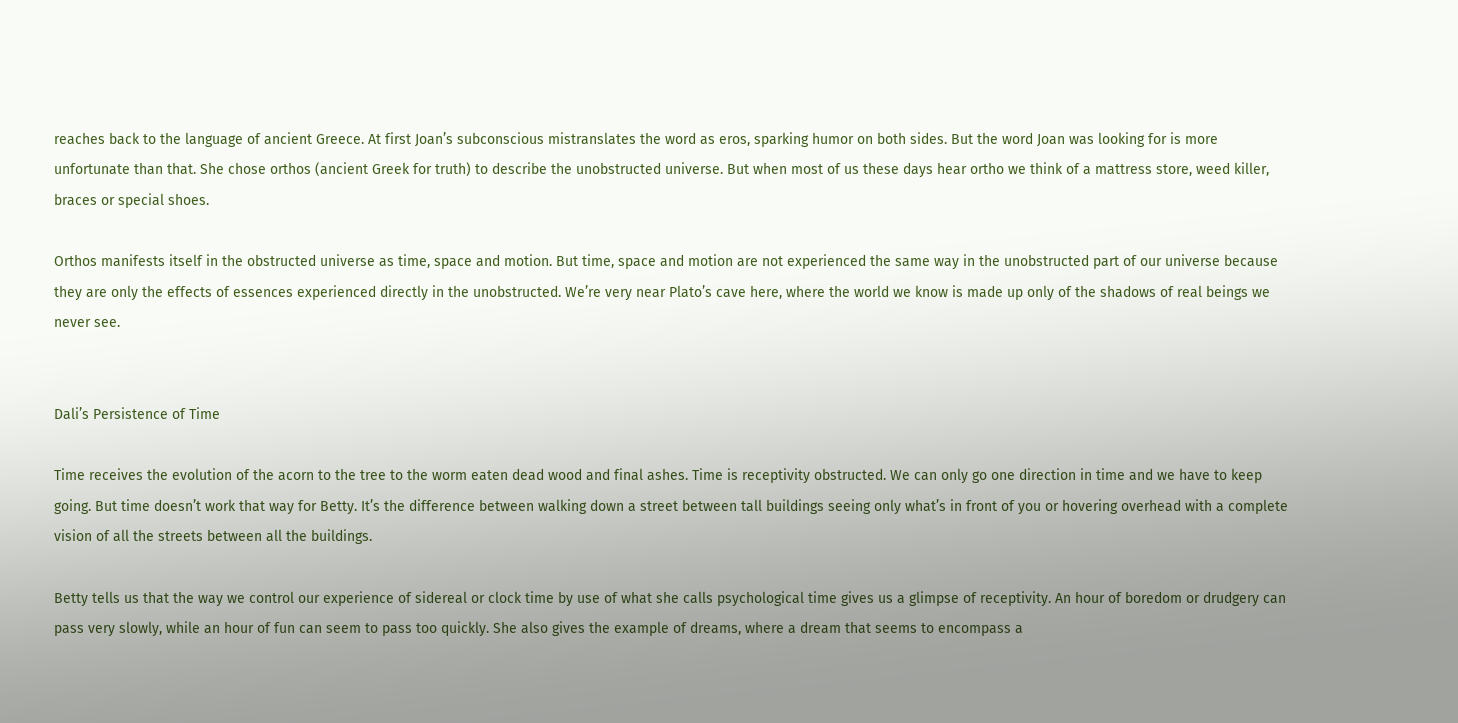reaches back to the language of ancient Greece. At first Joan’s subconscious mistranslates the word as eros, sparking humor on both sides. But the word Joan was looking for is more unfortunate than that. She chose orthos (ancient Greek for truth) to describe the unobstructed universe. But when most of us these days hear ortho we think of a mattress store, weed killer, braces or special shoes.

Orthos manifests itself in the obstructed universe as time, space and motion. But time, space and motion are not experienced the same way in the unobstructed part of our universe because they are only the effects of essences experienced directly in the unobstructed. We’re very near Plato’s cave here, where the world we know is made up only of the shadows of real beings we never see.


Dali’s Persistence of Time

Time receives the evolution of the acorn to the tree to the worm eaten dead wood and final ashes. Time is receptivity obstructed. We can only go one direction in time and we have to keep going. But time doesn’t work that way for Betty. It’s the difference between walking down a street between tall buildings seeing only what’s in front of you or hovering overhead with a complete vision of all the streets between all the buildings.

Betty tells us that the way we control our experience of sidereal or clock time by use of what she calls psychological time gives us a glimpse of receptivity. An hour of boredom or drudgery can pass very slowly, while an hour of fun can seem to pass too quickly. She also gives the example of dreams, where a dream that seems to encompass a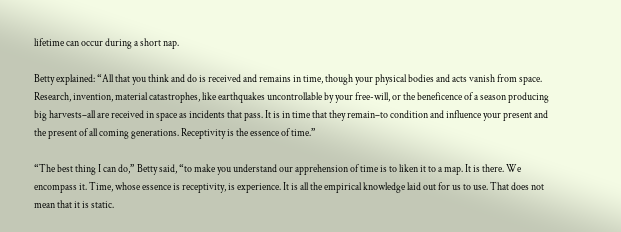lifetime can occur during a short nap.

Betty explained: “All that you think and do is received and remains in time, though your physical bodies and acts vanish from space. Research, invention, material catastrophes, like earthquakes uncontrollable by your free-will, or the beneficence of a season producing big harvests–all are received in space as incidents that pass. It is in time that they remain–to condition and influence your present and the present of all coming generations. Receptivity is the essence of time.”

“The best thing I can do,” Betty said, “to make you understand our apprehension of time is to liken it to a map. It is there. We encompass it. Time, whose essence is receptivity, is experience. It is all the empirical knowledge laid out for us to use. That does not mean that it is static.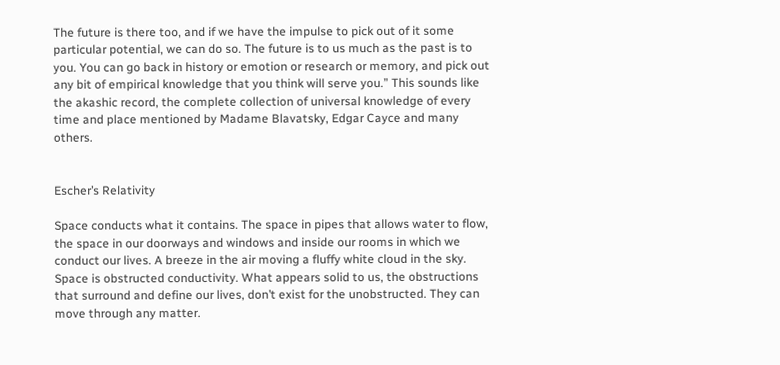The future is there too, and if we have the impulse to pick out of it some particular potential, we can do so. The future is to us much as the past is to you. You can go back in history or emotion or research or memory, and pick out any bit of empirical knowledge that you think will serve you.” This sounds like the akashic record, the complete collection of universal knowledge of every time and place mentioned by Madame Blavatsky, Edgar Cayce and many others.


Escher’s Relativity

Space conducts what it contains. The space in pipes that allows water to flow, the space in our doorways and windows and inside our rooms in which we conduct our lives. A breeze in the air moving a fluffy white cloud in the sky. Space is obstructed conductivity. What appears solid to us, the obstructions that surround and define our lives, don’t exist for the unobstructed. They can move through any matter.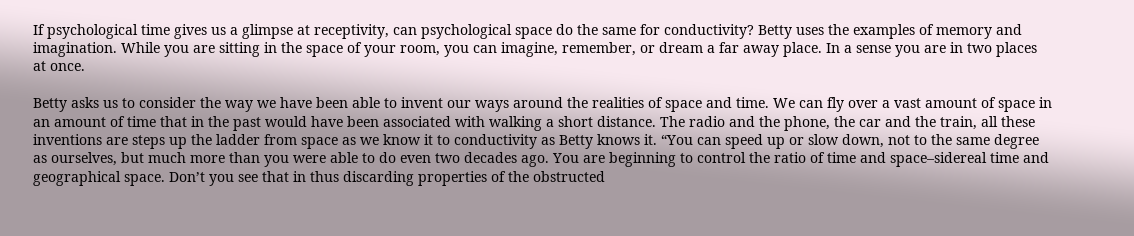If psychological time gives us a glimpse at receptivity, can psychological space do the same for conductivity? Betty uses the examples of memory and imagination. While you are sitting in the space of your room, you can imagine, remember, or dream a far away place. In a sense you are in two places at once.

Betty asks us to consider the way we have been able to invent our ways around the realities of space and time. We can fly over a vast amount of space in an amount of time that in the past would have been associated with walking a short distance. The radio and the phone, the car and the train, all these inventions are steps up the ladder from space as we know it to conductivity as Betty knows it. “You can speed up or slow down, not to the same degree as ourselves, but much more than you were able to do even two decades ago. You are beginning to control the ratio of time and space–sidereal time and geographical space. Don’t you see that in thus discarding properties of the obstructed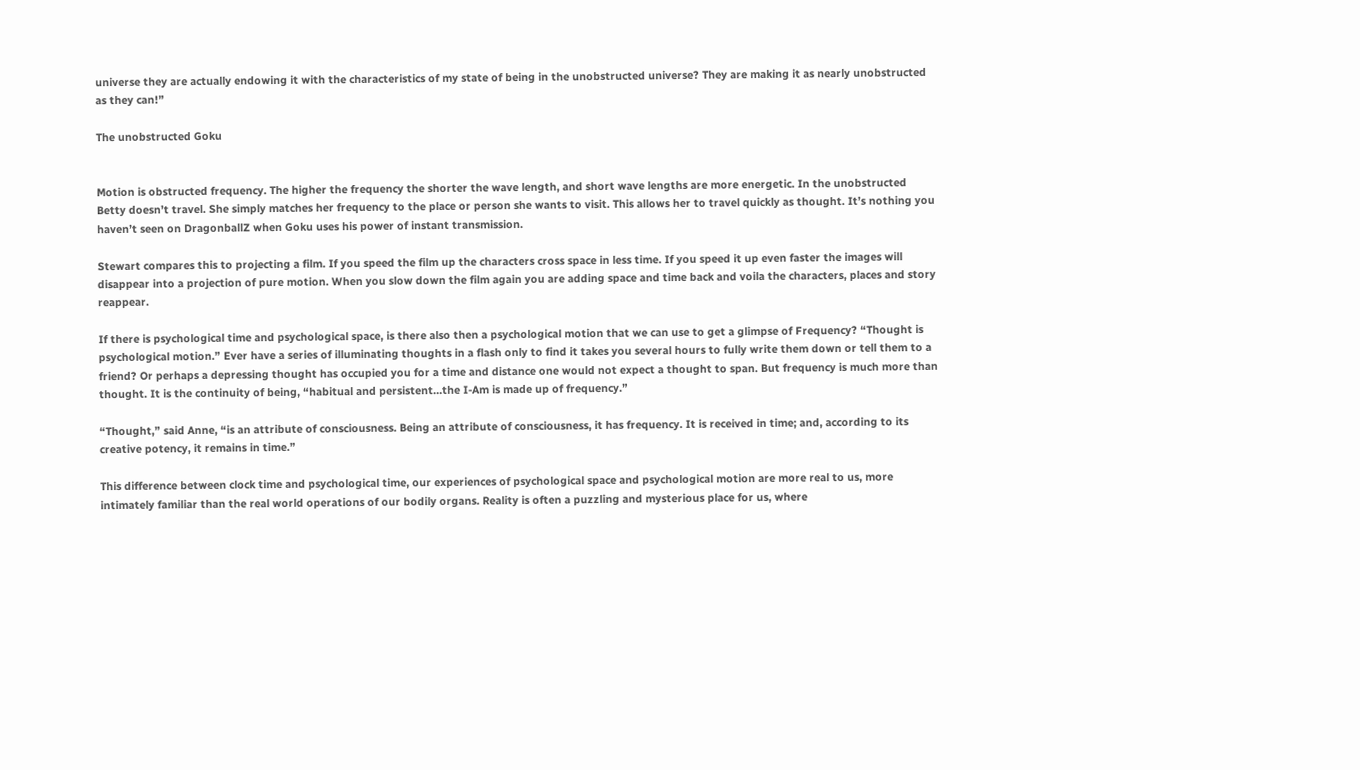universe they are actually endowing it with the characteristics of my state of being in the unobstructed universe? They are making it as nearly unobstructed as they can!”

The unobstructed Goku


Motion is obstructed frequency. The higher the frequency the shorter the wave length, and short wave lengths are more energetic. In the unobstructed Betty doesn’t travel. She simply matches her frequency to the place or person she wants to visit. This allows her to travel quickly as thought. It’s nothing you haven’t seen on DragonballZ when Goku uses his power of instant transmission.

Stewart compares this to projecting a film. If you speed the film up the characters cross space in less time. If you speed it up even faster the images will disappear into a projection of pure motion. When you slow down the film again you are adding space and time back and voila the characters, places and story reappear.

If there is psychological time and psychological space, is there also then a psychological motion that we can use to get a glimpse of Frequency? “Thought is psychological motion.” Ever have a series of illuminating thoughts in a flash only to find it takes you several hours to fully write them down or tell them to a friend? Or perhaps a depressing thought has occupied you for a time and distance one would not expect a thought to span. But frequency is much more than thought. It is the continuity of being, “habitual and persistent…the I-Am is made up of frequency.”

“Thought,” said Anne, “is an attribute of consciousness. Being an attribute of consciousness, it has frequency. It is received in time; and, according to its creative potency, it remains in time.”

This difference between clock time and psychological time, our experiences of psychological space and psychological motion are more real to us, more intimately familiar than the real world operations of our bodily organs. Reality is often a puzzling and mysterious place for us, where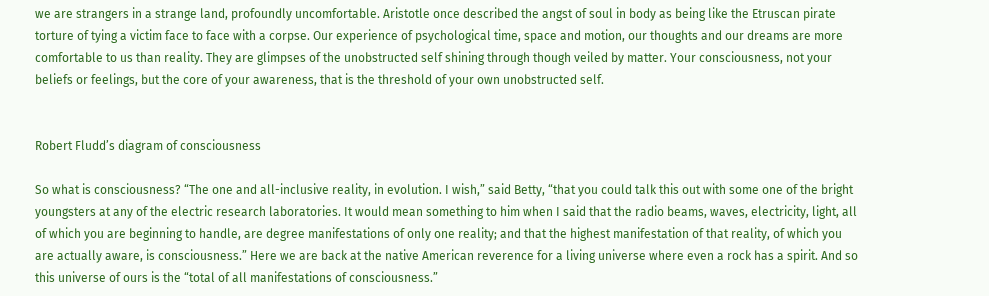we are strangers in a strange land, profoundly uncomfortable. Aristotle once described the angst of soul in body as being like the Etruscan pirate torture of tying a victim face to face with a corpse. Our experience of psychological time, space and motion, our thoughts and our dreams are more comfortable to us than reality. They are glimpses of the unobstructed self shining through though veiled by matter. Your consciousness, not your beliefs or feelings, but the core of your awareness, that is the threshold of your own unobstructed self.


Robert Fludd’s diagram of consciousness

So what is consciousness? “The one and all-inclusive reality, in evolution. I wish,” said Betty, “that you could talk this out with some one of the bright youngsters at any of the electric research laboratories. It would mean something to him when I said that the radio beams, waves, electricity, light, all of which you are beginning to handle, are degree manifestations of only one reality; and that the highest manifestation of that reality, of which you are actually aware, is consciousness.” Here we are back at the native American reverence for a living universe where even a rock has a spirit. And so this universe of ours is the “total of all manifestations of consciousness.”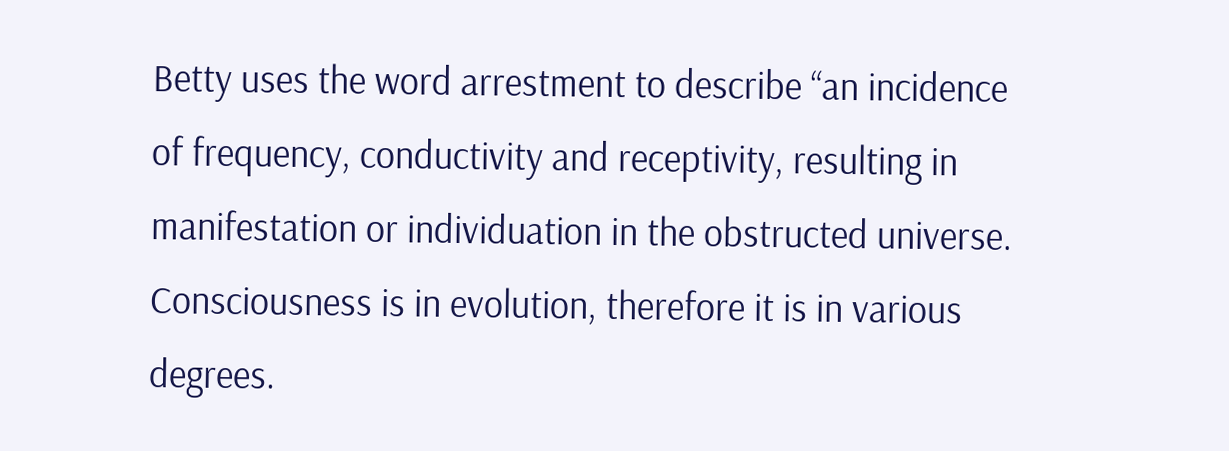Betty uses the word arrestment to describe “an incidence of frequency, conductivity and receptivity, resulting in manifestation or individuation in the obstructed universe. Consciousness is in evolution, therefore it is in various degrees.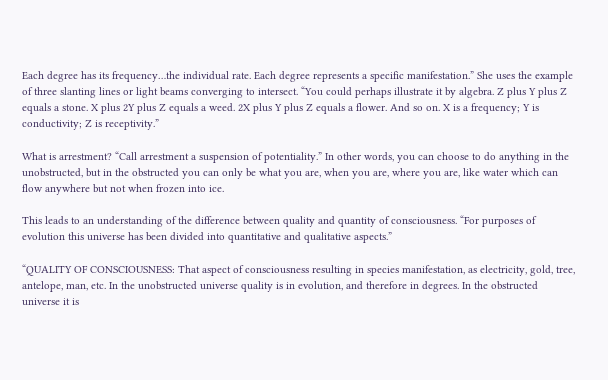Each degree has its frequency…the individual rate. Each degree represents a specific manifestation.” She uses the example of three slanting lines or light beams converging to intersect. “You could perhaps illustrate it by algebra. Z plus Y plus Z equals a stone. X plus 2Y plus Z equals a weed. 2X plus Y plus Z equals a flower. And so on. X is a frequency; Y is conductivity; Z is receptivity.”

What is arrestment? “Call arrestment a suspension of potentiality.” In other words, you can choose to do anything in the unobstructed, but in the obstructed you can only be what you are, when you are, where you are, like water which can flow anywhere but not when frozen into ice.

This leads to an understanding of the difference between quality and quantity of consciousness. “For purposes of evolution this universe has been divided into quantitative and qualitative aspects.”

“QUALITY OF CONSCIOUSNESS: That aspect of consciousness resulting in species manifestation, as electricity, gold, tree, antelope, man, etc. In the unobstructed universe quality is in evolution, and therefore in degrees. In the obstructed universe it is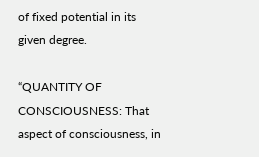of fixed potential in its given degree.

“QUANTITY OF CONSCIOUSNESS: That aspect of consciousness, in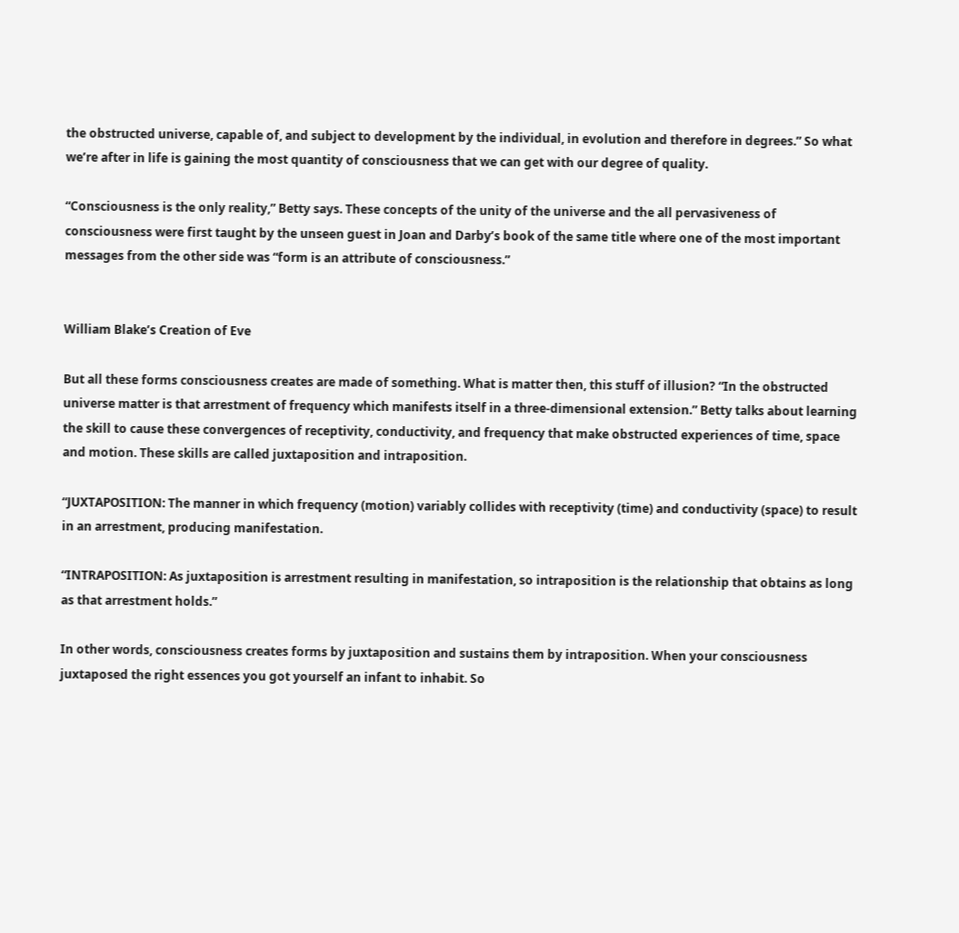the obstructed universe, capable of, and subject to development by the individual, in evolution and therefore in degrees.” So what we’re after in life is gaining the most quantity of consciousness that we can get with our degree of quality.

“Consciousness is the only reality,” Betty says. These concepts of the unity of the universe and the all pervasiveness of consciousness were first taught by the unseen guest in Joan and Darby’s book of the same title where one of the most important messages from the other side was “form is an attribute of consciousness.”


William Blake’s Creation of Eve

But all these forms consciousness creates are made of something. What is matter then, this stuff of illusion? “In the obstructed universe matter is that arrestment of frequency which manifests itself in a three-dimensional extension.” Betty talks about learning the skill to cause these convergences of receptivity, conductivity, and frequency that make obstructed experiences of time, space and motion. These skills are called juxtaposition and intraposition.

“JUXTAPOSITION: The manner in which frequency (motion) variably collides with receptivity (time) and conductivity (space) to result in an arrestment, producing manifestation.

“INTRAPOSITION: As juxtaposition is arrestment resulting in manifestation, so intraposition is the relationship that obtains as long as that arrestment holds.”

In other words, consciousness creates forms by juxtaposition and sustains them by intraposition. When your consciousness juxtaposed the right essences you got yourself an infant to inhabit. So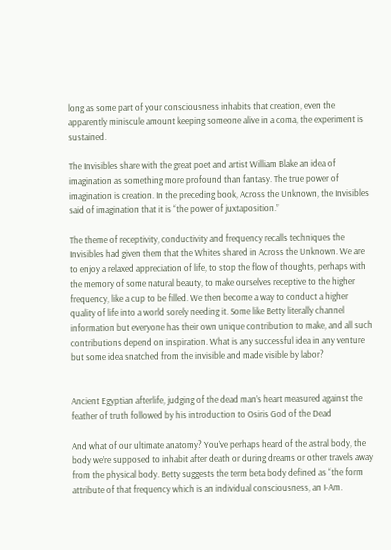long as some part of your consciousness inhabits that creation, even the apparently miniscule amount keeping someone alive in a coma, the experiment is sustained.

The Invisibles share with the great poet and artist William Blake an idea of imagination as something more profound than fantasy. The true power of imagination is creation. In the preceding book, Across the Unknown, the Invisibles said of imagination that it is “the power of juxtaposition.”

The theme of receptivity, conductivity and frequency recalls techniques the Invisibles had given them that the Whites shared in Across the Unknown. We are to enjoy a relaxed appreciation of life, to stop the flow of thoughts, perhaps with the memory of some natural beauty, to make ourselves receptive to the higher frequency, like a cup to be filled. We then become a way to conduct a higher quality of life into a world sorely needing it. Some like Betty literally channel information but everyone has their own unique contribution to make, and all such contributions depend on inspiration. What is any successful idea in any venture but some idea snatched from the invisible and made visible by labor?


Ancient Egyptian afterlife, judging of the dead man’s heart measured against the feather of truth followed by his introduction to Osiris God of the Dead

And what of our ultimate anatomy? You’ve perhaps heard of the astral body, the body we’re supposed to inhabit after death or during dreams or other travels away from the physical body. Betty suggests the term beta body defined as “the form attribute of that frequency which is an individual consciousness, an I-Am.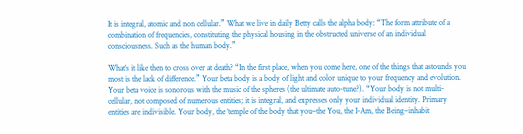It is integral, atomic and non cellular.” What we live in daily Betty calls the alpha body: “The form attribute of a combination of frequencies, constituting the physical housing in the obstructed universe of an individual consciousness. Such as the human body.”

What’s it like then to cross over at death? “In the first place, when you come here, one of the things that astounds you most is the lack of difference.” Your beta body is a body of light and color unique to your frequency and evolution. Your beta voice is sonorous with the music of the spheres (the ultimate auto-tune?). “Your body is not multi-cellular, not composed of numerous entities; it is integral, and expresses only your individual identity. Primary entities are indivisible. Your body, the ‘temple of the body that you–the You, the I-Am, the Being–inhabit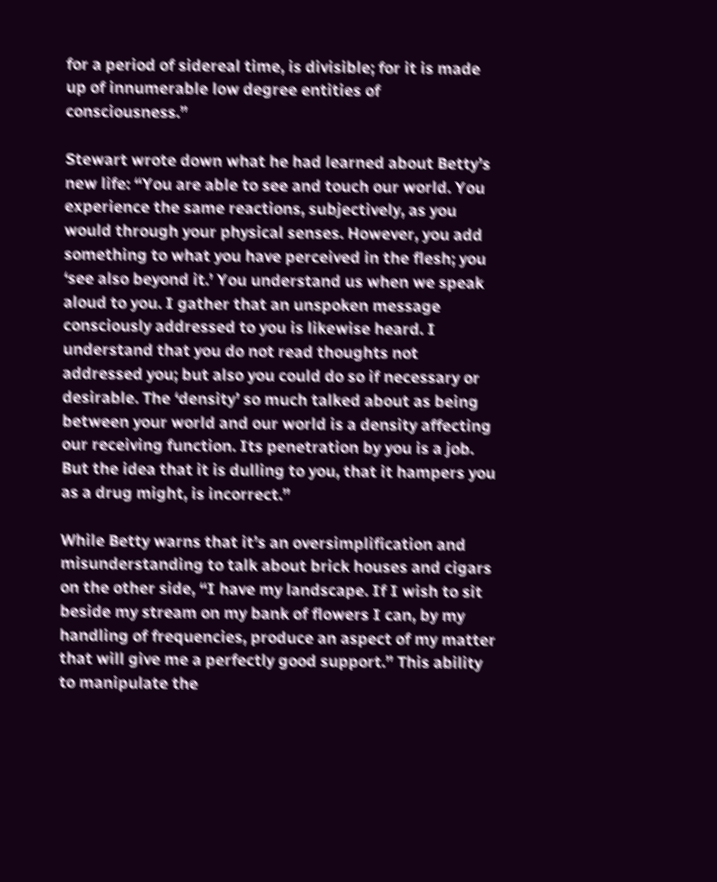for a period of sidereal time, is divisible; for it is made up of innumerable low degree entities of consciousness.”

Stewart wrote down what he had learned about Betty’s new life: “You are able to see and touch our world. You experience the same reactions, subjectively, as you would through your physical senses. However, you add something to what you have perceived in the flesh; you ‘see also beyond it.’ You understand us when we speak aloud to you. I gather that an unspoken message consciously addressed to you is likewise heard. I understand that you do not read thoughts not addressed you; but also you could do so if necessary or desirable. The ‘density’ so much talked about as being between your world and our world is a density affecting our receiving function. Its penetration by you is a job. But the idea that it is dulling to you, that it hampers you as a drug might, is incorrect.”

While Betty warns that it’s an oversimplification and misunderstanding to talk about brick houses and cigars on the other side, “I have my landscape. If I wish to sit beside my stream on my bank of flowers I can, by my handling of frequencies, produce an aspect of my matter that will give me a perfectly good support.” This ability to manipulate the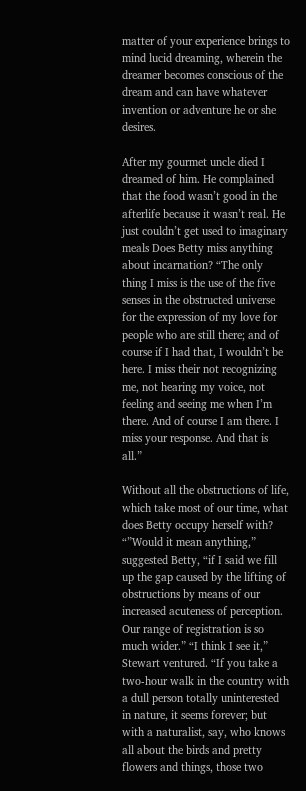matter of your experience brings to mind lucid dreaming, wherein the dreamer becomes conscious of the dream and can have whatever invention or adventure he or she desires.

After my gourmet uncle died I dreamed of him. He complained that the food wasn’t good in the afterlife because it wasn’t real. He just couldn’t get used to imaginary meals Does Betty miss anything about incarnation? “The only thing I miss is the use of the five senses in the obstructed universe for the expression of my love for people who are still there; and of course if I had that, I wouldn’t be here. I miss their not recognizing me, not hearing my voice, not feeling and seeing me when I’m there. And of course I am there. I miss your response. And that is all.”

Without all the obstructions of life, which take most of our time, what does Betty occupy herself with? “”Would it mean anything,” suggested Betty, “if I said we fill up the gap caused by the lifting of obstructions by means of our increased acuteness of perception. Our range of registration is so much wider.” “I think I see it,” Stewart ventured. “If you take a two-hour walk in the country with a dull person totally uninterested in nature, it seems forever; but with a naturalist, say, who knows all about the birds and pretty flowers and things, those two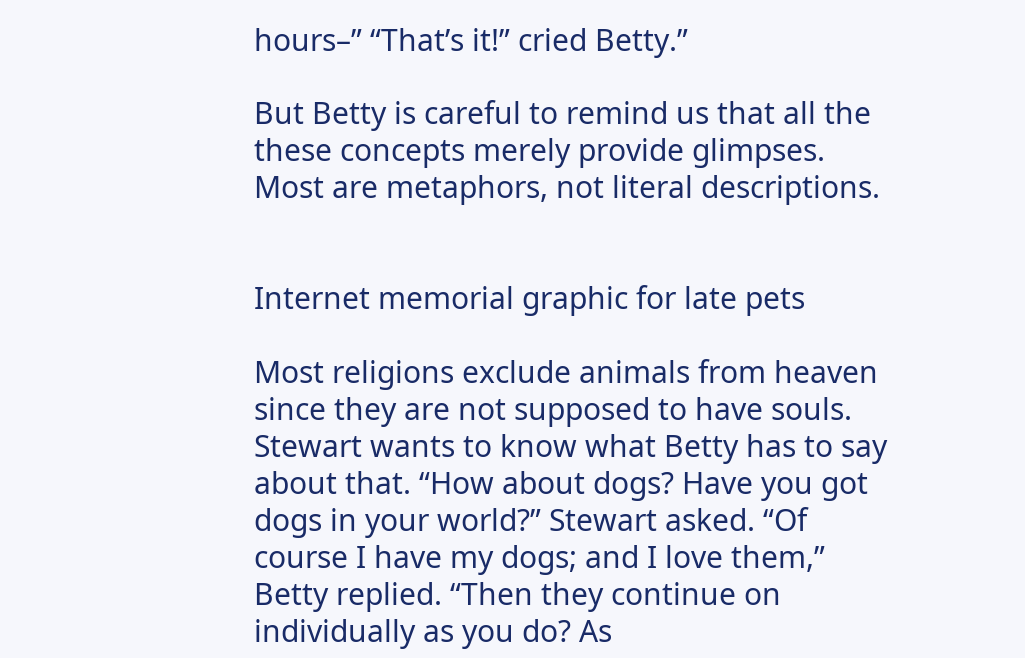hours–” “That’s it!” cried Betty.”

But Betty is careful to remind us that all the these concepts merely provide glimpses. Most are metaphors, not literal descriptions.


Internet memorial graphic for late pets

Most religions exclude animals from heaven since they are not supposed to have souls. Stewart wants to know what Betty has to say about that. “How about dogs? Have you got dogs in your world?” Stewart asked. “Of course I have my dogs; and I love them,” Betty replied. “Then they continue on individually as you do? As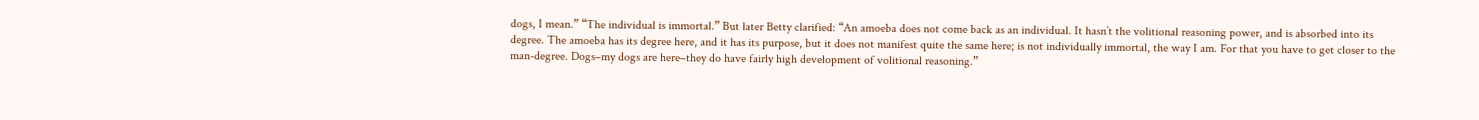dogs, I mean.” “The individual is immortal.” But later Betty clarified: “An amoeba does not come back as an individual. It hasn’t the volitional reasoning power, and is absorbed into its degree. The amoeba has its degree here, and it has its purpose, but it does not manifest quite the same here; is not individually immortal, the way I am. For that you have to get closer to the man-degree. Dogs–my dogs are here–they do have fairly high development of volitional reasoning.”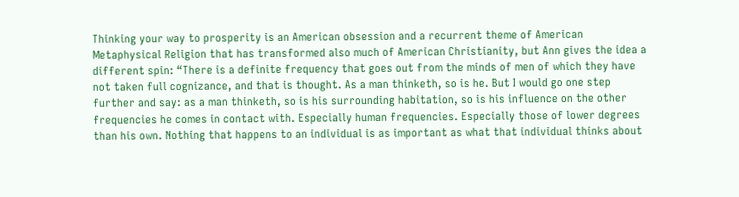Thinking your way to prosperity is an American obsession and a recurrent theme of American Metaphysical Religion that has transformed also much of American Christianity, but Ann gives the idea a different spin: “There is a definite frequency that goes out from the minds of men of which they have not taken full cognizance, and that is thought. As a man thinketh, so is he. But I would go one step further and say: as a man thinketh, so is his surrounding habitation, so is his influence on the other frequencies he comes in contact with. Especially human frequencies. Especially those of lower degrees than his own. Nothing that happens to an individual is as important as what that individual thinks about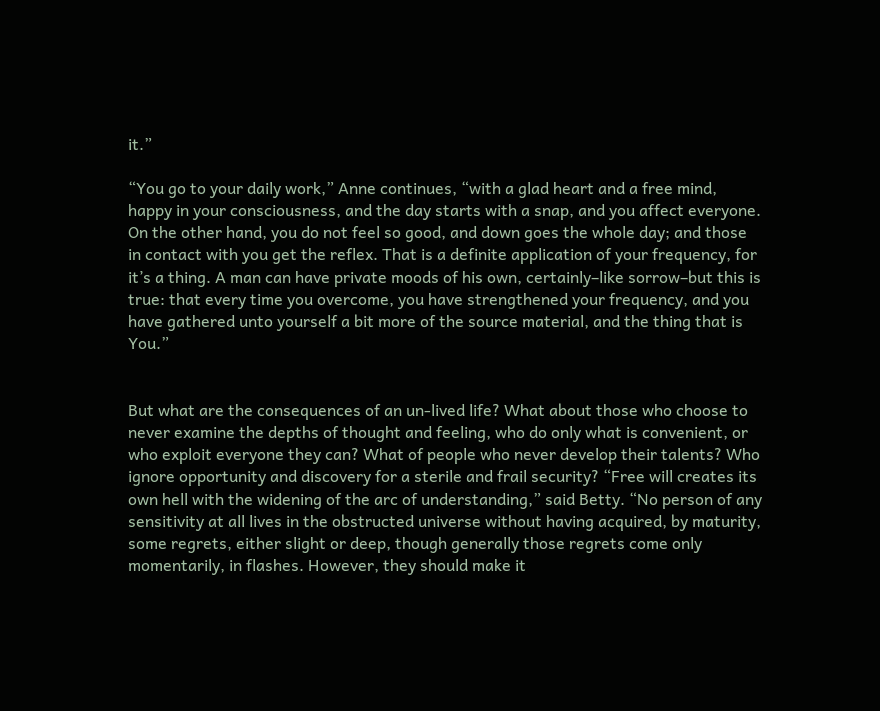it.”

“You go to your daily work,” Anne continues, “with a glad heart and a free mind, happy in your consciousness, and the day starts with a snap, and you affect everyone. On the other hand, you do not feel so good, and down goes the whole day; and those in contact with you get the reflex. That is a definite application of your frequency, for it’s a thing. A man can have private moods of his own, certainly–like sorrow–but this is true: that every time you overcome, you have strengthened your frequency, and you have gathered unto yourself a bit more of the source material, and the thing that is You.”


But what are the consequences of an un-lived life? What about those who choose to never examine the depths of thought and feeling, who do only what is convenient, or who exploit everyone they can? What of people who never develop their talents? Who ignore opportunity and discovery for a sterile and frail security? “Free will creates its own hell with the widening of the arc of understanding,” said Betty. “No person of any sensitivity at all lives in the obstructed universe without having acquired, by maturity, some regrets, either slight or deep, though generally those regrets come only momentarily, in flashes. However, they should make it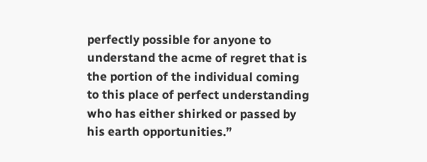perfectly possible for anyone to understand the acme of regret that is the portion of the individual coming to this place of perfect understanding who has either shirked or passed by his earth opportunities.”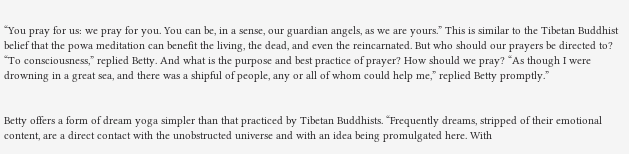“You pray for us: we pray for you. You can be, in a sense, our guardian angels, as we are yours.” This is similar to the Tibetan Buddhist belief that the powa meditation can benefit the living, the dead, and even the reincarnated. But who should our prayers be directed to? “To consciousness,” replied Betty. And what is the purpose and best practice of prayer? How should we pray? “As though I were drowning in a great sea, and there was a shipful of people, any or all of whom could help me,” replied Betty promptly.”


Betty offers a form of dream yoga simpler than that practiced by Tibetan Buddhists. “Frequently dreams, stripped of their emotional content, are a direct contact with the unobstructed universe and with an idea being promulgated here. With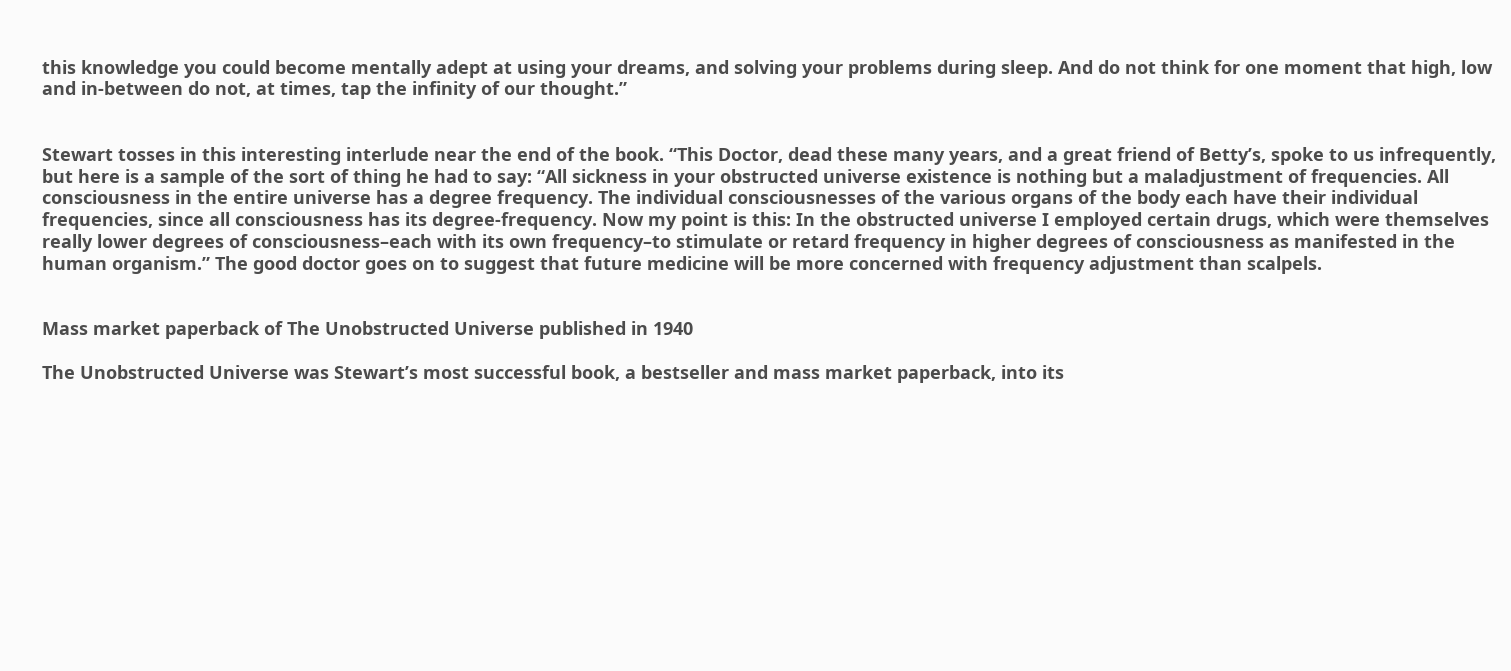this knowledge you could become mentally adept at using your dreams, and solving your problems during sleep. And do not think for one moment that high, low and in-between do not, at times, tap the infinity of our thought.”


Stewart tosses in this interesting interlude near the end of the book. “This Doctor, dead these many years, and a great friend of Betty’s, spoke to us infrequently, but here is a sample of the sort of thing he had to say: “All sickness in your obstructed universe existence is nothing but a maladjustment of frequencies. All consciousness in the entire universe has a degree frequency. The individual consciousnesses of the various organs of the body each have their individual frequencies, since all consciousness has its degree-frequency. Now my point is this: In the obstructed universe I employed certain drugs, which were themselves really lower degrees of consciousness–each with its own frequency–to stimulate or retard frequency in higher degrees of consciousness as manifested in the human organism.” The good doctor goes on to suggest that future medicine will be more concerned with frequency adjustment than scalpels.


Mass market paperback of The Unobstructed Universe published in 1940

The Unobstructed Universe was Stewart’s most successful book, a bestseller and mass market paperback, into its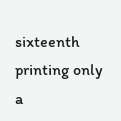sixteenth printing only a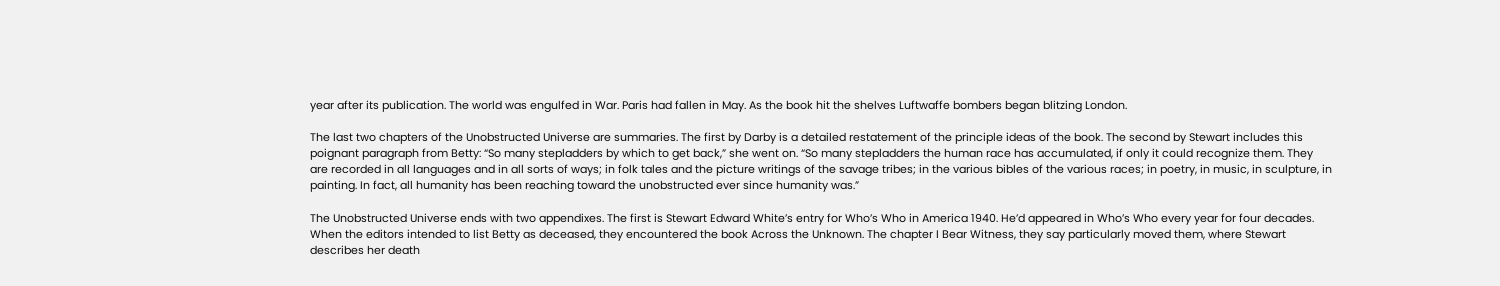year after its publication. The world was engulfed in War. Paris had fallen in May. As the book hit the shelves Luftwaffe bombers began blitzing London.

The last two chapters of the Unobstructed Universe are summaries. The first by Darby is a detailed restatement of the principle ideas of the book. The second by Stewart includes this poignant paragraph from Betty: “So many stepladders by which to get back,” she went on. “So many stepladders the human race has accumulated, if only it could recognize them. They are recorded in all languages and in all sorts of ways; in folk tales and the picture writings of the savage tribes; in the various bibles of the various races; in poetry, in music, in sculpture, in painting. In fact, all humanity has been reaching toward the unobstructed ever since humanity was.”

The Unobstructed Universe ends with two appendixes. The first is Stewart Edward White’s entry for Who’s Who in America 1940. He’d appeared in Who’s Who every year for four decades. When the editors intended to list Betty as deceased, they encountered the book Across the Unknown. The chapter I Bear Witness, they say particularly moved them, where Stewart describes her death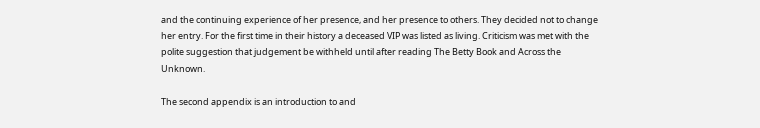and the continuing experience of her presence, and her presence to others. They decided not to change her entry. For the first time in their history a deceased VIP was listed as living. Criticism was met with the polite suggestion that judgement be withheld until after reading The Betty Book and Across the Unknown.

The second appendix is an introduction to and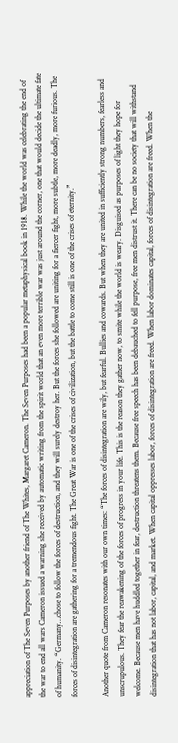appreciation of The Seven Purposes by another friend of The Whites, Margaret Cameron. The Seven Purposes had been a popular metaphysical book in 1918. While the world was celebrating the end of the war to end all wars Cameron issued a warning she received by automatic writing from the spirit world that an even more terrible war was just around the corner, one that would decide the ultimate fate of humanity. “Germany…chose to follow the forces of destruction, and they will surely destroy her. But the forces she followed are uniting for a fiercer fight, more subtle, more deadly, more furious. The forces of disintegration are gathering for a tremendous fight. The Great War is one of the crises of civilization, but the battle to come still is one of the crises of eternity.”

Another quote from Cameron resonates with our own times: “The forces of disintegration are wily, but fearful. Bullies and cowards. But when they are united in sufficiently strong numbers, fearless and unscrupulous. They fear the reawakening of the forces of progress in your life. This is the reason they gather now, to smite while the world is weary. Disguised as purposes of light they hope for welcome. Because men have huddled together in fear, destruction threatens them. Because free speech has been debauched to fell purpose, free men distrust it. There can be no society that will withstand disintegration that has not labor, capital, and market. When capital oppresses labor, forces of disintegration are freed. When labor dominates capital, forces of disintegration are freed. When the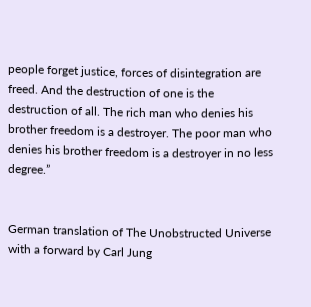people forget justice, forces of disintegration are freed. And the destruction of one is the destruction of all. The rich man who denies his brother freedom is a destroyer. The poor man who denies his brother freedom is a destroyer in no less degree.”


German translation of The Unobstructed Universe with a forward by Carl Jung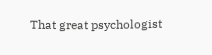That great psychologist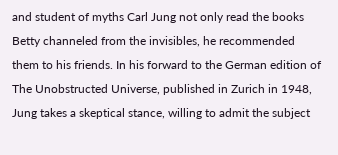and student of myths Carl Jung not only read the books Betty channeled from the invisibles, he recommended them to his friends. In his forward to the German edition of The Unobstructed Universe, published in Zurich in 1948, Jung takes a skeptical stance, willing to admit the subject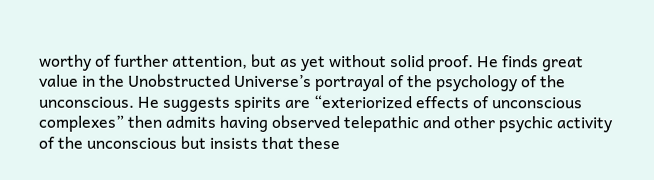worthy of further attention, but as yet without solid proof. He finds great value in the Unobstructed Universe’s portrayal of the psychology of the unconscious. He suggests spirits are “exteriorized effects of unconscious complexes” then admits having observed telepathic and other psychic activity of the unconscious but insists that these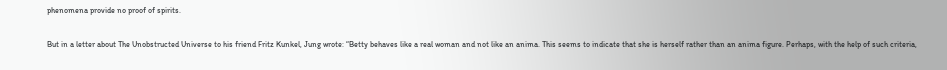phenomena provide no proof of spirits.

But in a letter about The Unobstructed Universe to his friend Fritz Kunkel, Jung wrote: “Betty behaves like a real woman and not like an anima. This seems to indicate that she is herself rather than an anima figure. Perhaps, with the help of such criteria,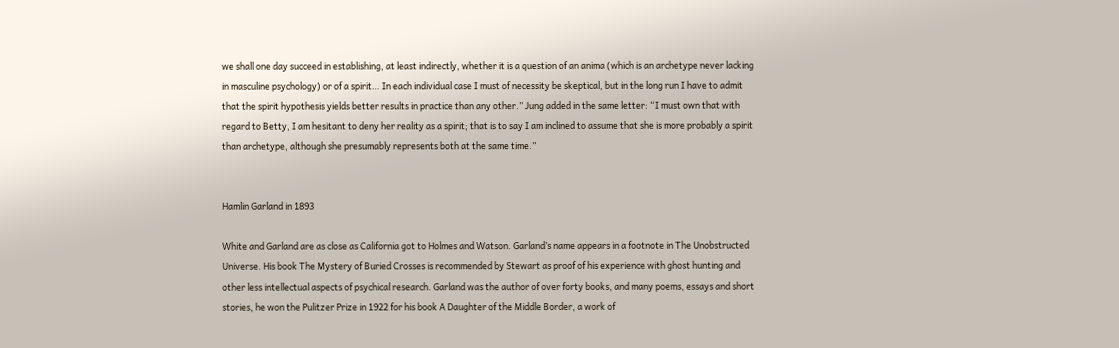we shall one day succeed in establishing, at least indirectly, whether it is a question of an anima (which is an archetype never lacking in masculine psychology) or of a spirit… In each individual case I must of necessity be skeptical, but in the long run I have to admit that the spirit hypothesis yields better results in practice than any other.” Jung added in the same letter: “I must own that with regard to Betty, I am hesitant to deny her reality as a spirit; that is to say I am inclined to assume that she is more probably a spirit than archetype, although she presumably represents both at the same time.”


Hamlin Garland in 1893

White and Garland are as close as California got to Holmes and Watson. Garland’s name appears in a footnote in The Unobstructed Universe. His book The Mystery of Buried Crosses is recommended by Stewart as proof of his experience with ghost hunting and other less intellectual aspects of psychical research. Garland was the author of over forty books, and many poems, essays and short stories, he won the Pulitzer Prize in 1922 for his book A Daughter of the Middle Border, a work of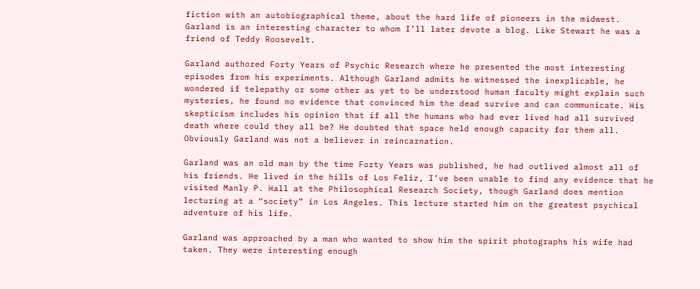fiction with an autobiographical theme, about the hard life of pioneers in the midwest. Garland is an interesting character to whom I’ll later devote a blog. Like Stewart he was a friend of Teddy Roosevelt.

Garland authored Forty Years of Psychic Research where he presented the most interesting episodes from his experiments. Although Garland admits he witnessed the inexplicable, he wondered if telepathy or some other as yet to be understood human faculty might explain such mysteries, he found no evidence that convinced him the dead survive and can communicate. His skepticism includes his opinion that if all the humans who had ever lived had all survived death where could they all be? He doubted that space held enough capacity for them all. Obviously Garland was not a believer in reincarnation.

Garland was an old man by the time Forty Years was published, he had outlived almost all of his friends. He lived in the hills of Los Feliz, I’ve been unable to find any evidence that he visited Manly P. Hall at the Philosophical Research Society, though Garland does mention lecturing at a “society” in Los Angeles. This lecture started him on the greatest psychical adventure of his life.

Garland was approached by a man who wanted to show him the spirit photographs his wife had taken. They were interesting enough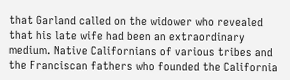that Garland called on the widower who revealed that his late wife had been an extraordinary medium. Native Californians of various tribes and the Franciscan fathers who founded the California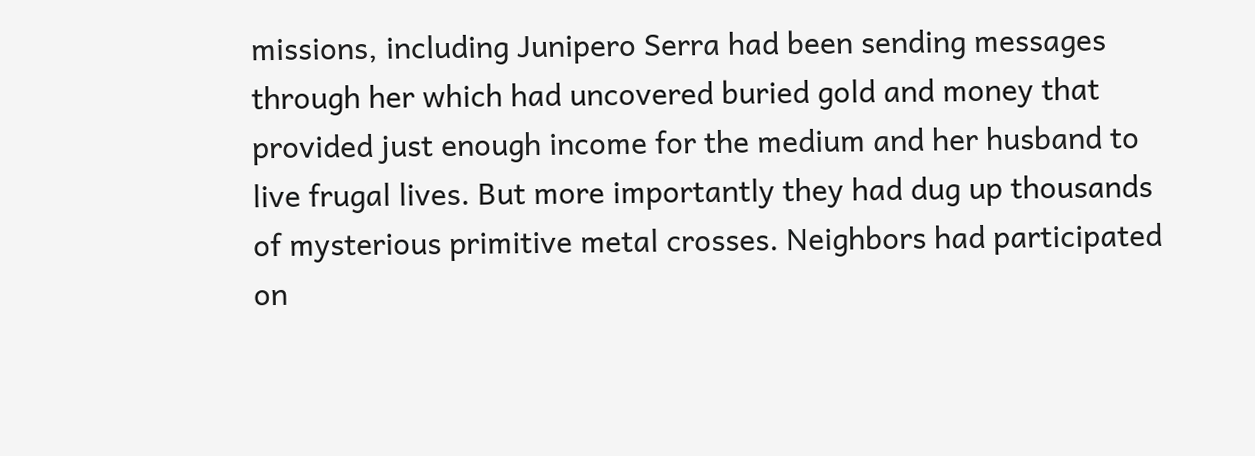missions, including Junipero Serra had been sending messages through her which had uncovered buried gold and money that provided just enough income for the medium and her husband to live frugal lives. But more importantly they had dug up thousands of mysterious primitive metal crosses. Neighbors had participated on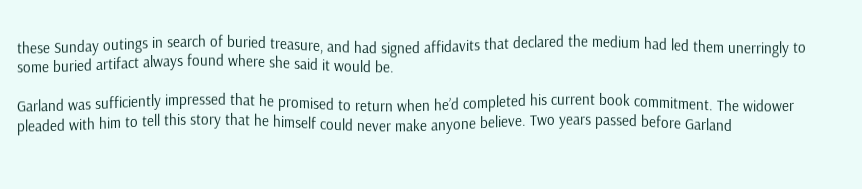these Sunday outings in search of buried treasure, and had signed affidavits that declared the medium had led them unerringly to some buried artifact always found where she said it would be.

Garland was sufficiently impressed that he promised to return when he’d completed his current book commitment. The widower pleaded with him to tell this story that he himself could never make anyone believe. Two years passed before Garland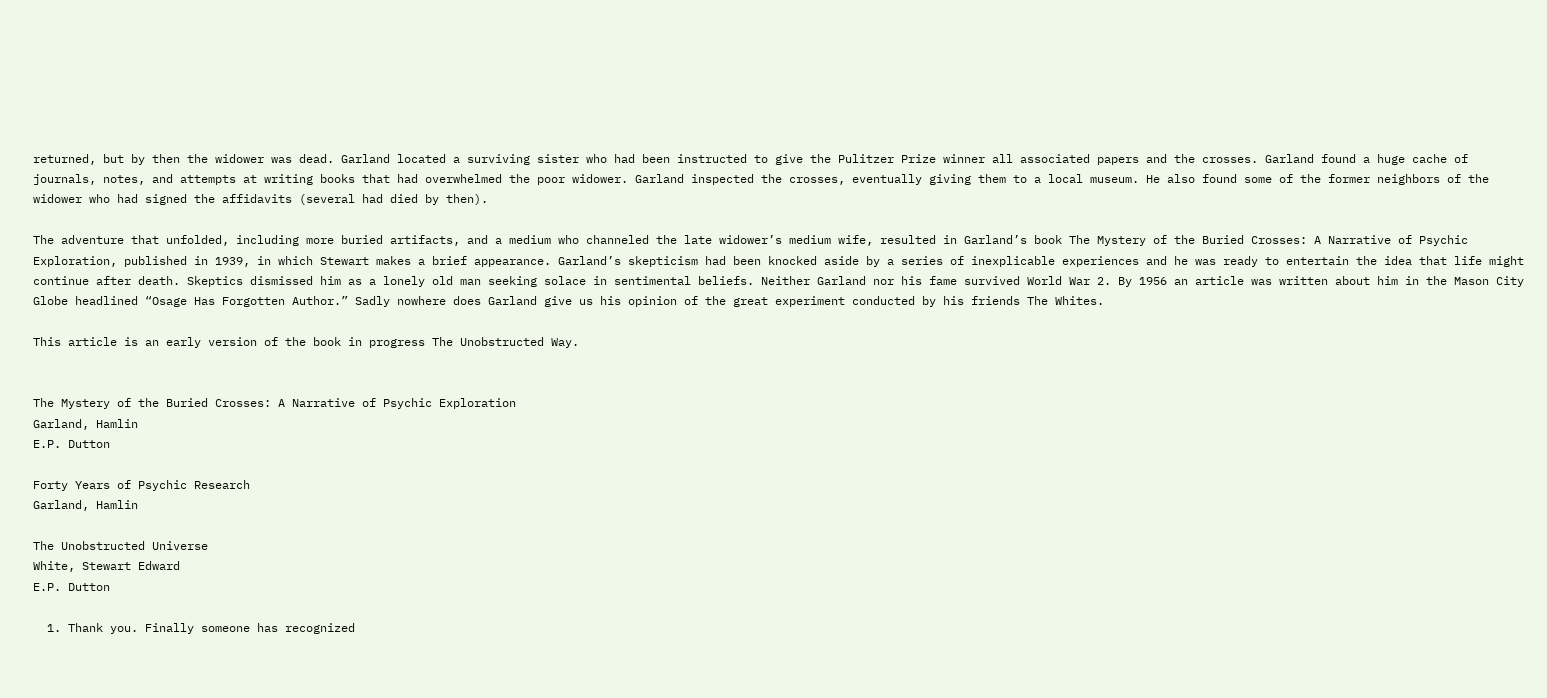returned, but by then the widower was dead. Garland located a surviving sister who had been instructed to give the Pulitzer Prize winner all associated papers and the crosses. Garland found a huge cache of journals, notes, and attempts at writing books that had overwhelmed the poor widower. Garland inspected the crosses, eventually giving them to a local museum. He also found some of the former neighbors of the widower who had signed the affidavits (several had died by then).

The adventure that unfolded, including more buried artifacts, and a medium who channeled the late widower’s medium wife, resulted in Garland’s book The Mystery of the Buried Crosses: A Narrative of Psychic Exploration, published in 1939, in which Stewart makes a brief appearance. Garland’s skepticism had been knocked aside by a series of inexplicable experiences and he was ready to entertain the idea that life might continue after death. Skeptics dismissed him as a lonely old man seeking solace in sentimental beliefs. Neither Garland nor his fame survived World War 2. By 1956 an article was written about him in the Mason City Globe headlined “Osage Has Forgotten Author.” Sadly nowhere does Garland give us his opinion of the great experiment conducted by his friends The Whites.

This article is an early version of the book in progress The Unobstructed Way.


The Mystery of the Buried Crosses: A Narrative of Psychic Exploration
Garland, Hamlin
E.P. Dutton

Forty Years of Psychic Research
Garland, Hamlin

The Unobstructed Universe
White, Stewart Edward
E.P. Dutton

  1. Thank you. Finally someone has recognized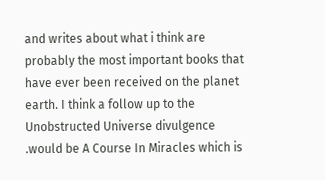and writes about what i think are probably the most important books that have ever been received on the planet earth. I think a follow up to the Unobstructed Universe divulgence .would be A Course In Miracles which is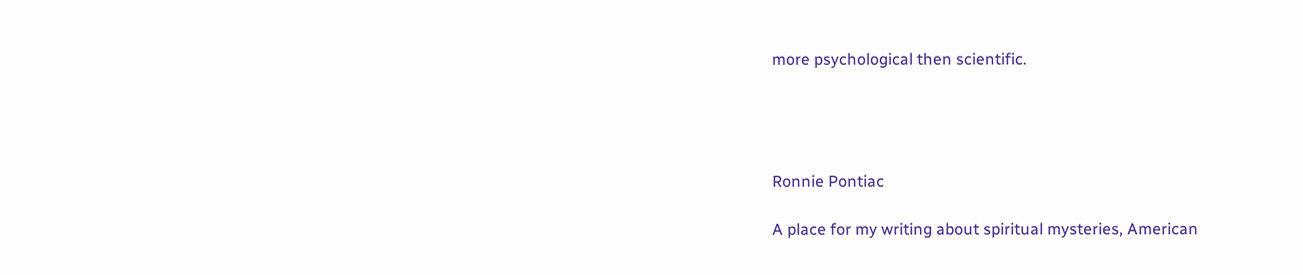more psychological then scientific.




Ronnie Pontiac

A place for my writing about spiritual mysteries, American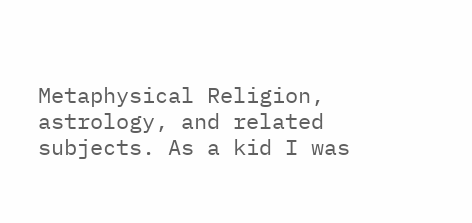Metaphysical Religion, astrology, and related subjects. As a kid I was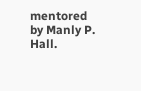mentored by Manly P. Hall.